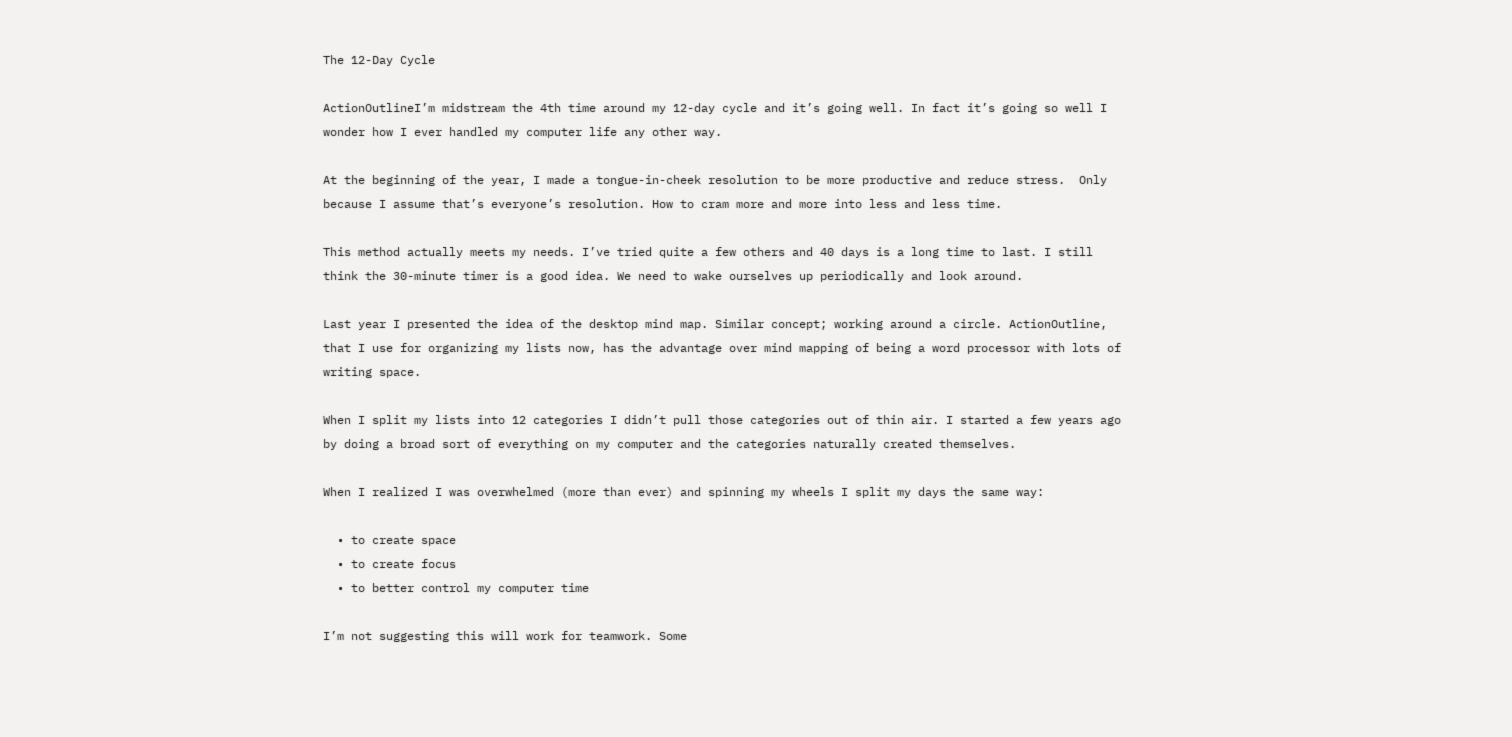The 12-Day Cycle

ActionOutlineI’m midstream the 4th time around my 12-day cycle and it’s going well. In fact it’s going so well I wonder how I ever handled my computer life any other way.

At the beginning of the year, I made a tongue-in-cheek resolution to be more productive and reduce stress.  Only because I assume that’s everyone’s resolution. How to cram more and more into less and less time.

This method actually meets my needs. I’ve tried quite a few others and 40 days is a long time to last. I still think the 30-minute timer is a good idea. We need to wake ourselves up periodically and look around.

Last year I presented the idea of the desktop mind map. Similar concept; working around a circle. ActionOutline, that I use for organizing my lists now, has the advantage over mind mapping of being a word processor with lots of writing space.

When I split my lists into 12 categories I didn’t pull those categories out of thin air. I started a few years ago by doing a broad sort of everything on my computer and the categories naturally created themselves.

When I realized I was overwhelmed (more than ever) and spinning my wheels I split my days the same way:

  • to create space
  • to create focus
  • to better control my computer time

I’m not suggesting this will work for teamwork. Some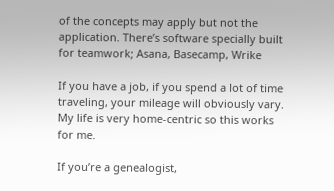of the concepts may apply but not the application. There’s software specially built for teamwork; Asana, Basecamp, Wrike

If you have a job, if you spend a lot of time traveling, your mileage will obviously vary. My life is very home-centric so this works for me.

If you’re a genealogist,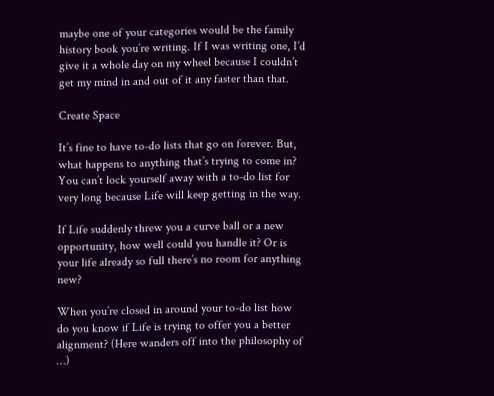maybe one of your categories would be the family history book you’re writing. If I was writing one, I’d give it a whole day on my wheel because I couldn’t get my mind in and out of it any faster than that.

Create Space

It’s fine to have to-do lists that go on forever. But, what happens to anything that’s trying to come in? You can’t lock yourself away with a to-do list for very long because Life will keep getting in the way.

If Life suddenly threw you a curve ball or a new opportunity, how well could you handle it? Or is your life already so full there’s no room for anything new?

When you’re closed in around your to-do list how do you know if Life is trying to offer you a better alignment? (Here wanders off into the philosophy of …)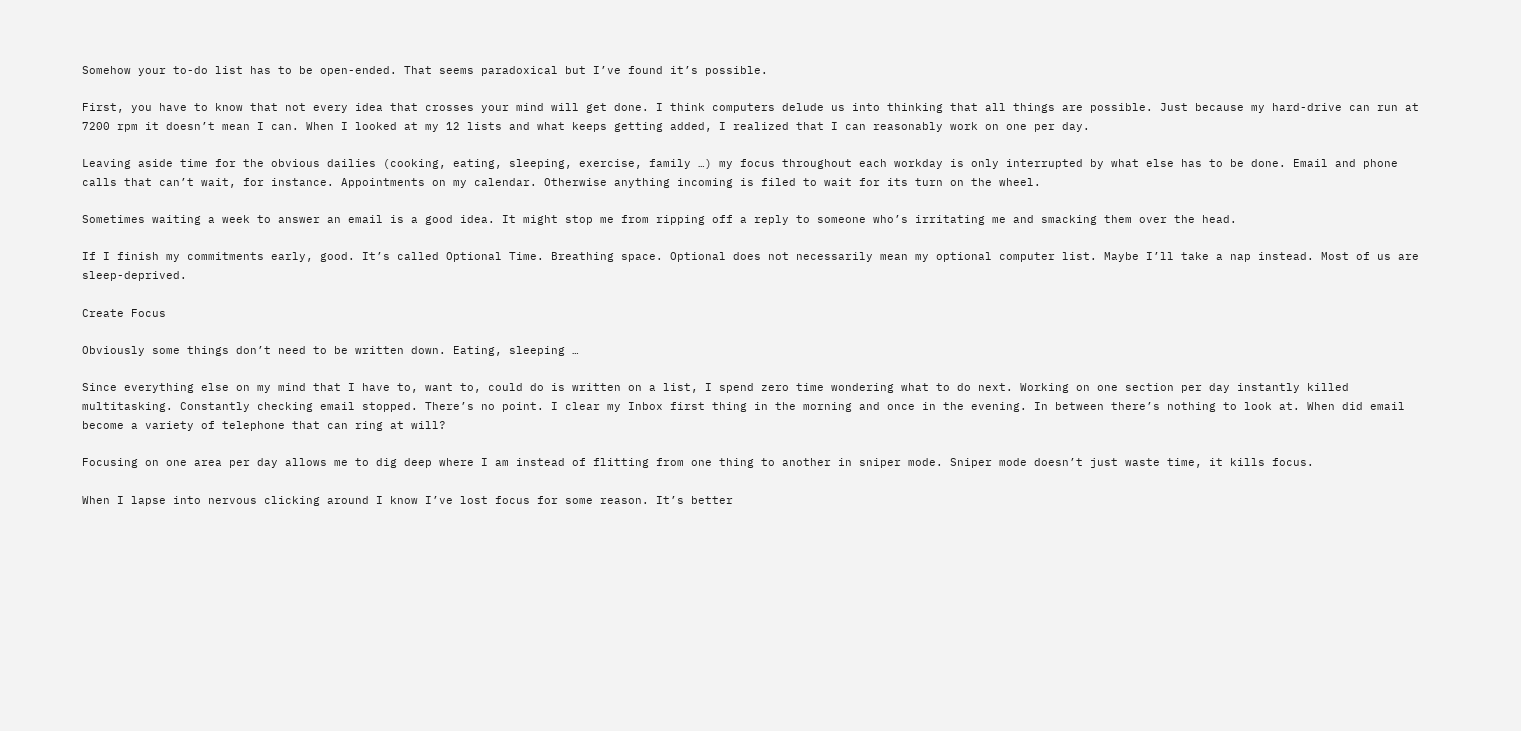Somehow your to-do list has to be open-ended. That seems paradoxical but I’ve found it’s possible.

First, you have to know that not every idea that crosses your mind will get done. I think computers delude us into thinking that all things are possible. Just because my hard-drive can run at 7200 rpm it doesn’t mean I can. When I looked at my 12 lists and what keeps getting added, I realized that I can reasonably work on one per day.

Leaving aside time for the obvious dailies (cooking, eating, sleeping, exercise, family …) my focus throughout each workday is only interrupted by what else has to be done. Email and phone calls that can’t wait, for instance. Appointments on my calendar. Otherwise anything incoming is filed to wait for its turn on the wheel.

Sometimes waiting a week to answer an email is a good idea. It might stop me from ripping off a reply to someone who’s irritating me and smacking them over the head.

If I finish my commitments early, good. It’s called Optional Time. Breathing space. Optional does not necessarily mean my optional computer list. Maybe I’ll take a nap instead. Most of us are sleep-deprived.

Create Focus

Obviously some things don’t need to be written down. Eating, sleeping …

Since everything else on my mind that I have to, want to, could do is written on a list, I spend zero time wondering what to do next. Working on one section per day instantly killed multitasking. Constantly checking email stopped. There’s no point. I clear my Inbox first thing in the morning and once in the evening. In between there’s nothing to look at. When did email become a variety of telephone that can ring at will?

Focusing on one area per day allows me to dig deep where I am instead of flitting from one thing to another in sniper mode. Sniper mode doesn’t just waste time, it kills focus.

When I lapse into nervous clicking around I know I’ve lost focus for some reason. It’s better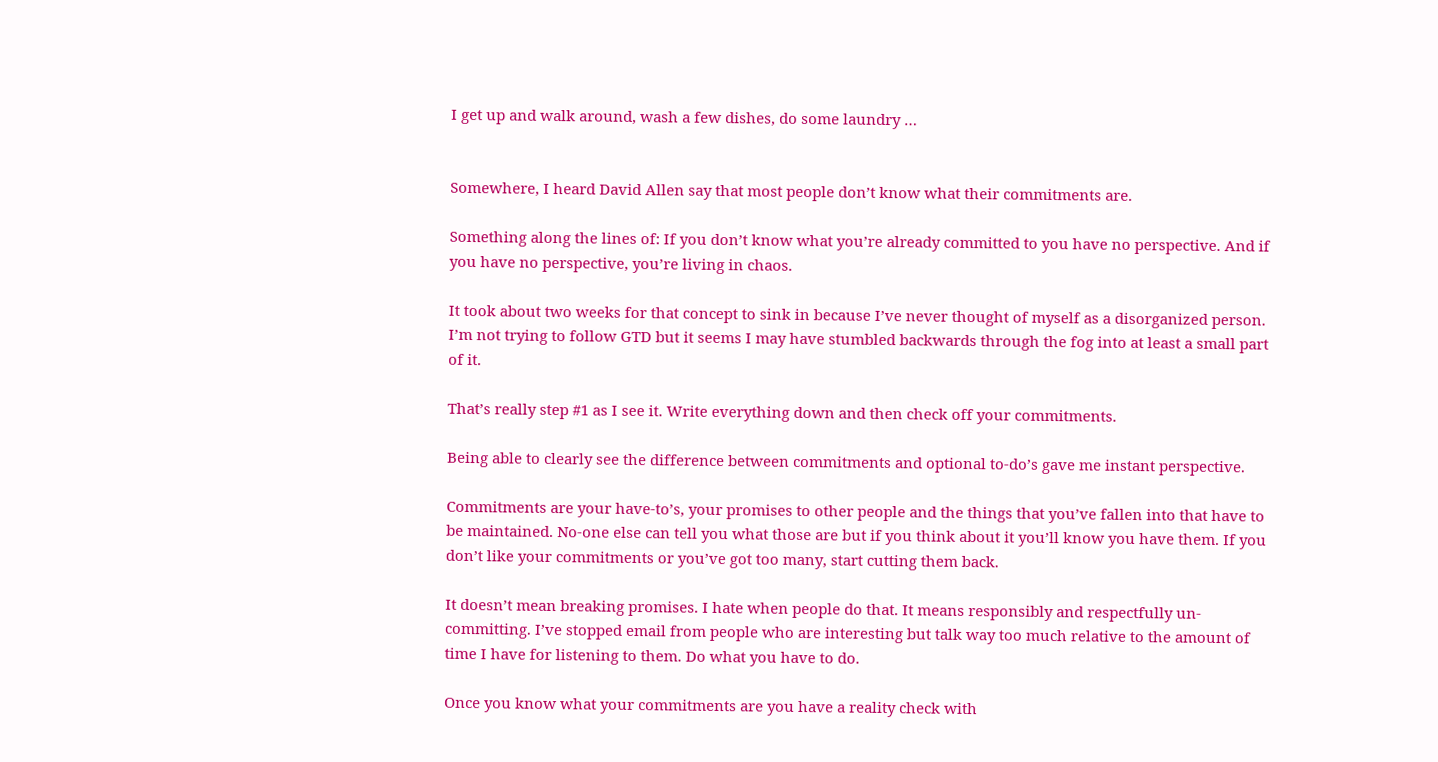I get up and walk around, wash a few dishes, do some laundry …


Somewhere, I heard David Allen say that most people don’t know what their commitments are.

Something along the lines of: If you don’t know what you’re already committed to you have no perspective. And if you have no perspective, you’re living in chaos.

It took about two weeks for that concept to sink in because I’ve never thought of myself as a disorganized person. I’m not trying to follow GTD but it seems I may have stumbled backwards through the fog into at least a small part of it.

That’s really step #1 as I see it. Write everything down and then check off your commitments.

Being able to clearly see the difference between commitments and optional to-do’s gave me instant perspective.

Commitments are your have-to’s, your promises to other people and the things that you’ve fallen into that have to be maintained. No-one else can tell you what those are but if you think about it you’ll know you have them. If you don’t like your commitments or you’ve got too many, start cutting them back.

It doesn’t mean breaking promises. I hate when people do that. It means responsibly and respectfully un-committing. I’ve stopped email from people who are interesting but talk way too much relative to the amount of time I have for listening to them. Do what you have to do.

Once you know what your commitments are you have a reality check with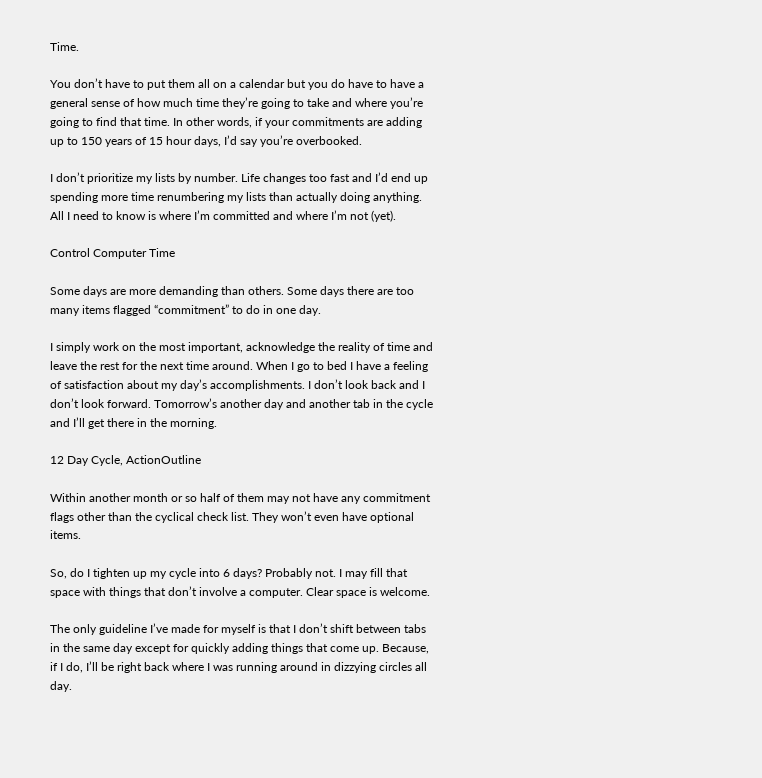Time.

You don’t have to put them all on a calendar but you do have to have a general sense of how much time they’re going to take and where you’re going to find that time. In other words, if your commitments are adding up to 150 years of 15 hour days, I’d say you’re overbooked.

I don’t prioritize my lists by number. Life changes too fast and I’d end up spending more time renumbering my lists than actually doing anything. All I need to know is where I’m committed and where I’m not (yet).

Control Computer Time

Some days are more demanding than others. Some days there are too many items flagged “commitment” to do in one day.

I simply work on the most important, acknowledge the reality of time and leave the rest for the next time around. When I go to bed I have a feeling of satisfaction about my day’s accomplishments. I don’t look back and I don’t look forward. Tomorrow’s another day and another tab in the cycle and I’ll get there in the morning.

12 Day Cycle, ActionOutline

Within another month or so half of them may not have any commitment flags other than the cyclical check list. They won’t even have optional items.

So, do I tighten up my cycle into 6 days? Probably not. I may fill that space with things that don’t involve a computer. Clear space is welcome.

The only guideline I’ve made for myself is that I don’t shift between tabs in the same day except for quickly adding things that come up. Because, if I do, I’ll be right back where I was running around in dizzying circles all day.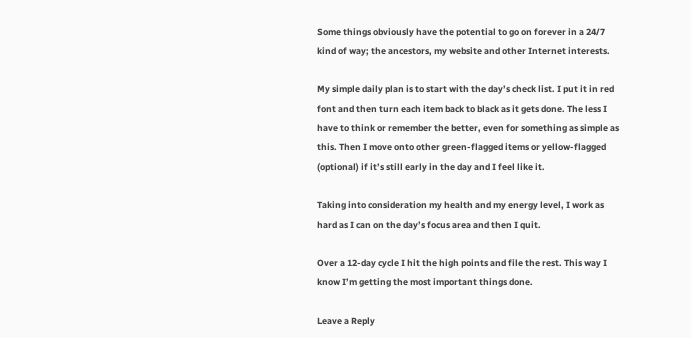Some things obviously have the potential to go on forever in a 24/7 kind of way; the ancestors, my website and other Internet interests.

My simple daily plan is to start with the day’s check list. I put it in red font and then turn each item back to black as it gets done. The less I have to think or remember the better, even for something as simple as this. Then I move onto other green-flagged items or yellow-flagged (optional) if it’s still early in the day and I feel like it.

Taking into consideration my health and my energy level, I work as hard as I can on the day’s focus area and then I quit.

Over a 12-day cycle I hit the high points and file the rest. This way I know I’m getting the most important things done.

Leave a Reply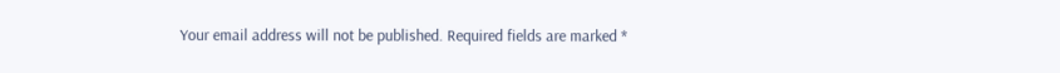Your email address will not be published. Required fields are marked *